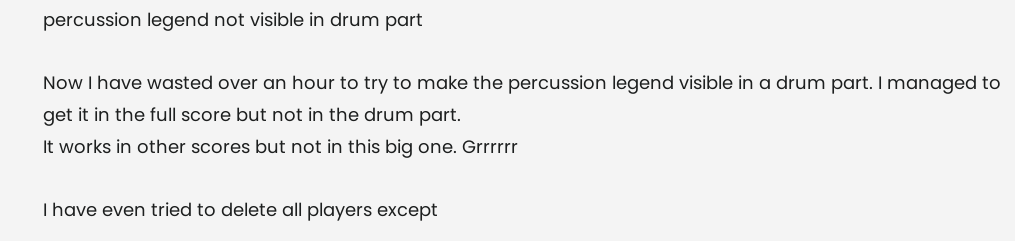percussion legend not visible in drum part

Now I have wasted over an hour to try to make the percussion legend visible in a drum part. I managed to get it in the full score but not in the drum part.
It works in other scores but not in this big one. Grrrrrr

I have even tried to delete all players except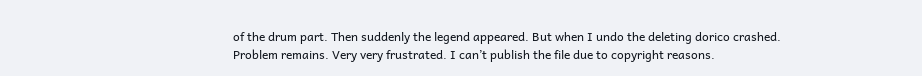of the drum part. Then suddenly the legend appeared. But when I undo the deleting dorico crashed.
Problem remains. Very very frustrated. I can’t publish the file due to copyright reasons.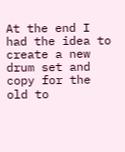At the end I had the idea to create a new drum set and copy for the old to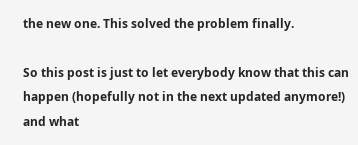the new one. This solved the problem finally.

So this post is just to let everybody know that this can happen (hopefully not in the next updated anymore!) and what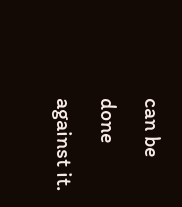can be done against it.